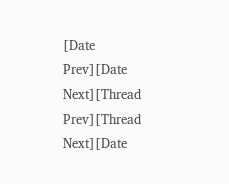[Date Prev][Date Next][Thread Prev][Thread Next][Date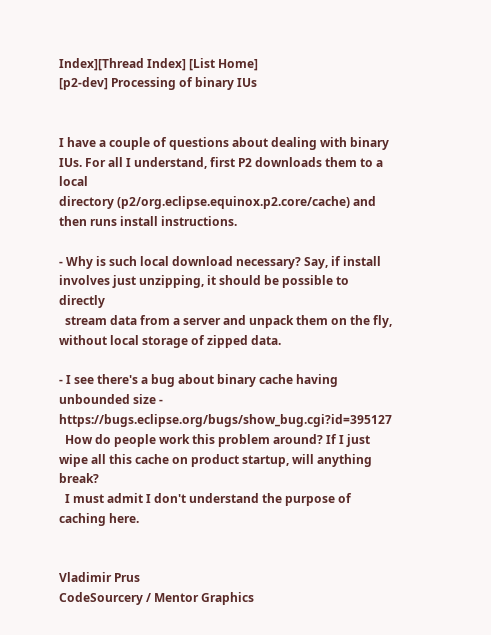Index][Thread Index] [List Home]
[p2-dev] Processing of binary IUs


I have a couple of questions about dealing with binary IUs. For all I understand, first P2 downloads them to a local
directory (p2/org.eclipse.equinox.p2.core/cache) and then runs install instructions.

- Why is such local download necessary? Say, if install involves just unzipping, it should be possible to directly
  stream data from a server and unpack them on the fly, without local storage of zipped data.

- I see there's a bug about binary cache having unbounded size - https://bugs.eclipse.org/bugs/show_bug.cgi?id=395127
  How do people work this problem around? If I just wipe all this cache on product startup, will anything break?
  I must admit I don't understand the purpose of caching here.


Vladimir Prus
CodeSourcery / Mentor Graphics